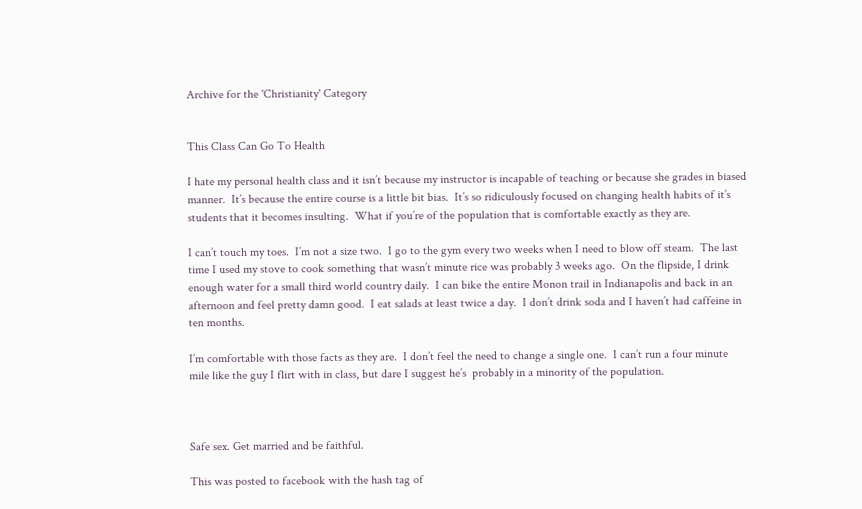Archive for the 'Christianity' Category


This Class Can Go To Health

I hate my personal health class and it isn’t because my instructor is incapable of teaching or because she grades in biased manner.  It’s because the entire course is a little bit bias.  It’s so ridiculously focused on changing health habits of it’s students that it becomes insulting.  What if you’re of the population that is comfortable exactly as they are.

I can’t touch my toes.  I’m not a size two.  I go to the gym every two weeks when I need to blow off steam.  The last time I used my stove to cook something that wasn’t minute rice was probably 3 weeks ago.  On the flipside, I drink enough water for a small third world country daily.  I can bike the entire Monon trail in Indianapolis and back in an afternoon and feel pretty damn good.  I eat salads at least twice a day.  I don’t drink soda and I haven’t had caffeine in ten months.

I’m comfortable with those facts as they are.  I don’t feel the need to change a single one.  I can’t run a four minute mile like the guy I flirt with in class, but dare I suggest he’s  probably in a minority of the population.



Safe sex. Get married and be faithful.

This was posted to facebook with the hash tag of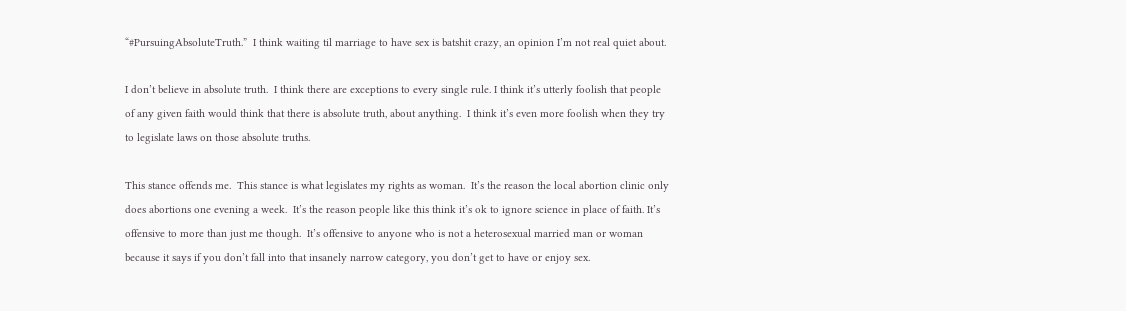“#PursuingAbsoluteTruth.”  I think waiting til marriage to have sex is batshit crazy, an opinion I’m not real quiet about.

I don’t believe in absolute truth.  I think there are exceptions to every single rule. I think it’s utterly foolish that people of any given faith would think that there is absolute truth, about anything.  I think it’s even more foolish when they try to legislate laws on those absolute truths.

This stance offends me.  This stance is what legislates my rights as woman.  It’s the reason the local abortion clinic only does abortions one evening a week.  It’s the reason people like this think it’s ok to ignore science in place of faith. It’s offensive to more than just me though.  It’s offensive to anyone who is not a heterosexual married man or woman because it says if you don’t fall into that insanely narrow category, you don’t get to have or enjoy sex.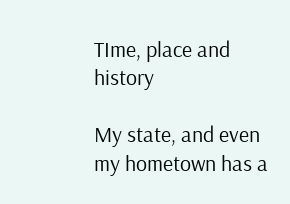TIme, place and history

My state, and even my hometown has a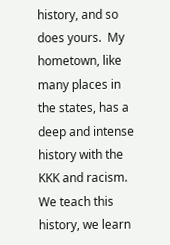history, and so does yours.  My hometown, like many places in the states, has a deep and intense history with the KKK and racism.   We teach this history, we learn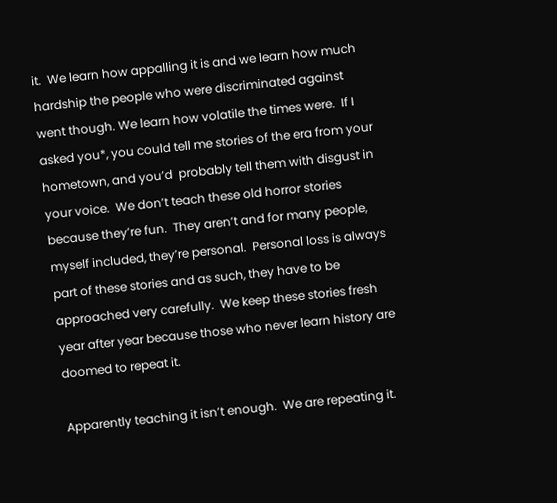it.  We learn how appalling it is and we learn how much hardship the people who were discriminated against went though. We learn how volatile the times were.  If I asked you*, you could tell me stories of the era from your hometown, and you’d  probably tell them with disgust in your voice.  We don’t teach these old horror stories because they’re fun.  They aren’t and for many people, myself included, they’re personal.  Personal loss is always part of these stories and as such, they have to be approached very carefully.  We keep these stories fresh year after year because those who never learn history are doomed to repeat it.

Apparently teaching it isn’t enough.  We are repeating it.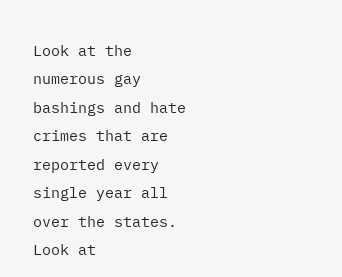Look at the numerous gay bashings and hate crimes that are reported every single year all over the states.  Look at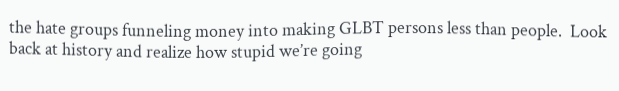the hate groups funneling money into making GLBT persons less than people.  Look back at history and realize how stupid we’re going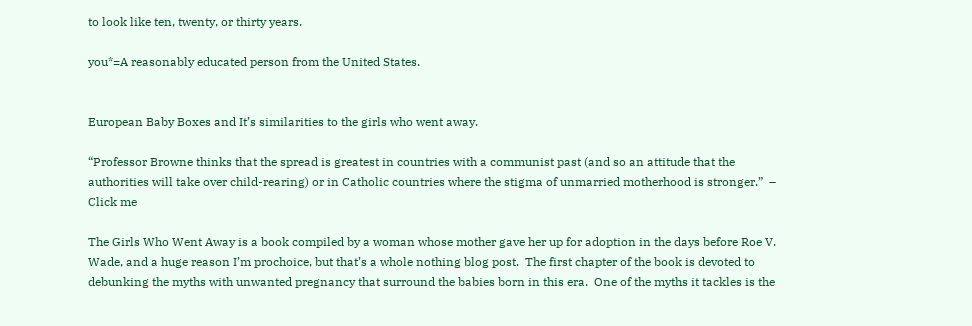to look like ten, twenty, or thirty years.

you*=A reasonably educated person from the United States.


European Baby Boxes and It’s similarities to the girls who went away.

“Professor Browne thinks that the spread is greatest in countries with a communist past (and so an attitude that the authorities will take over child-rearing) or in Catholic countries where the stigma of unmarried motherhood is stronger.”  – Click me

The Girls Who Went Away is a book compiled by a woman whose mother gave her up for adoption in the days before Roe V. Wade, and a huge reason I’m prochoice, but that’s a whole nothing blog post.  The first chapter of the book is devoted to debunking the myths with unwanted pregnancy that surround the babies born in this era.  One of the myths it tackles is the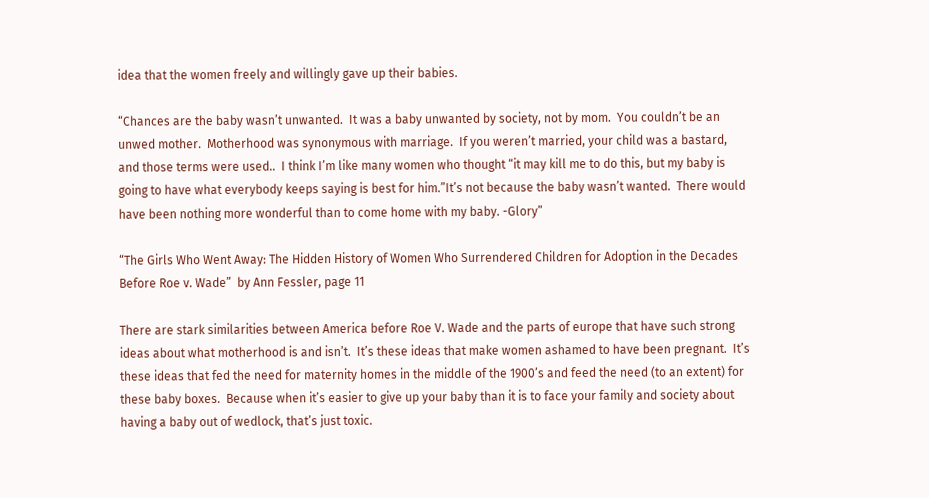idea that the women freely and willingly gave up their babies.

“Chances are the baby wasn’t unwanted.  It was a baby unwanted by society, not by mom.  You couldn’t be an unwed mother.  Motherhood was synonymous with marriage.  If you weren’t married, your child was a bastard, and those terms were used..  I think I’m like many women who thought “it may kill me to do this, but my baby is going to have what everybody keeps saying is best for him.”It’s not because the baby wasn’t wanted.  There would have been nothing more wonderful than to come home with my baby. -Glory”

“The Girls Who Went Away: The Hidden History of Women Who Surrendered Children for Adoption in the Decades Before Roe v. Wade”  by Ann Fessler, page 11

There are stark similarities between America before Roe V. Wade and the parts of europe that have such strong ideas about what motherhood is and isn’t.  It’s these ideas that make women ashamed to have been pregnant.  It’s these ideas that fed the need for maternity homes in the middle of the 1900’s and feed the need (to an extent) for these baby boxes.  Because when it’s easier to give up your baby than it is to face your family and society about having a baby out of wedlock, that’s just toxic.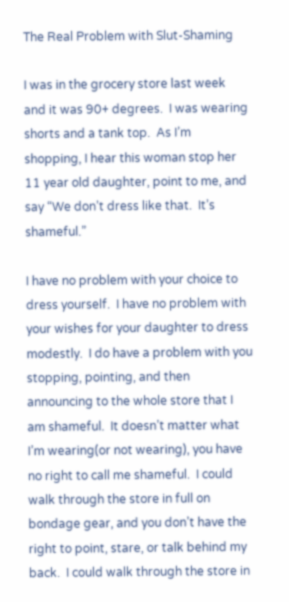The Real Problem with Slut-Shaming

I was in the grocery store last week and it was 90+ degrees.  I was wearing shorts and a tank top.  As I’m shopping, I hear this woman stop her 11 year old daughter, point to me, and say “We don’t dress like that.  It’s shameful.”

I have no problem with your choice to dress yourself.  I have no problem with your wishes for your daughter to dress modestly.  I do have a problem with you stopping, pointing, and then announcing to the whole store that I am shameful.  It doesn’t matter what I’m wearing(or not wearing), you have no right to call me shameful.  I could walk through the store in full on bondage gear, and you don’t have the right to point, stare, or talk behind my back.  I could walk through the store in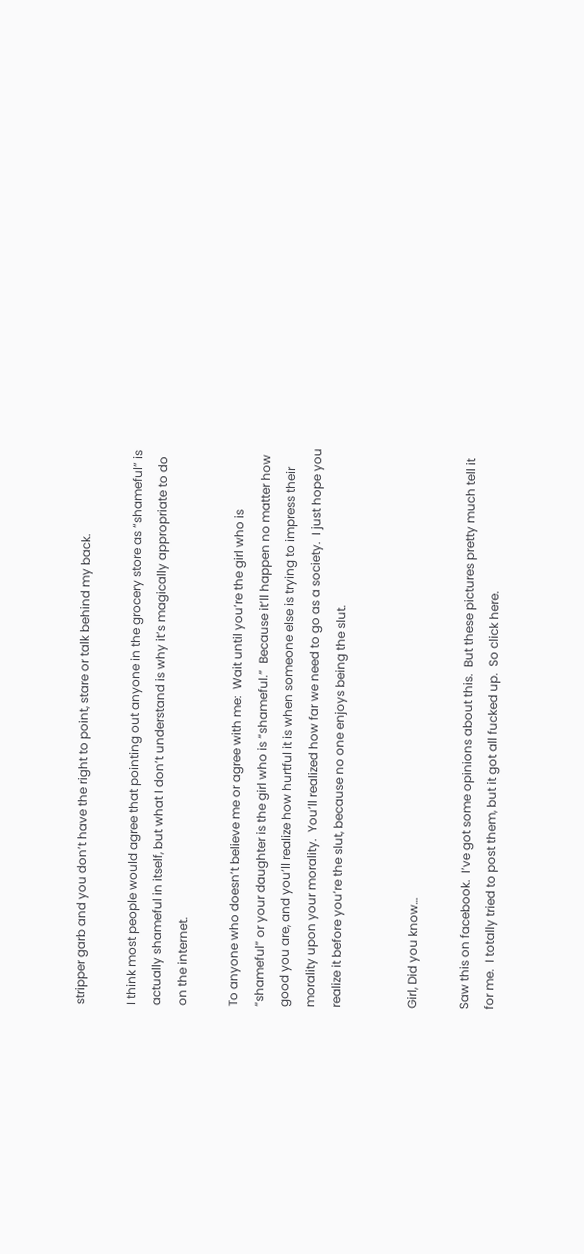stripper garb and you don’t have the right to point, stare or talk behind my back.

I think most people would agree that pointing out anyone in the grocery store as “shameful” is actually shameful in itself, but what I don’t understand is why it’s magically appropriate to do on the internet.

To anyone who doesn’t believe me or agree with me:  Wait until you’re the girl who is “shameful” or your daughter is the girl who is “shameful.”  Because it’ll happen no matter how good you are, and you’ll realize how hurtful it is when someone else is trying to impress their morality upon your morality.  You’ll realized how far we need to go as a society.  I just hope you realize it before you’re the slut, because no one enjoys being the slut.


Girl, Did you know…

Saw this on facebook.  I’ve got some opinions about this.  But these pictures pretty much tell it for me.  I totally tried to post them, but it got all fucked up.  So click here.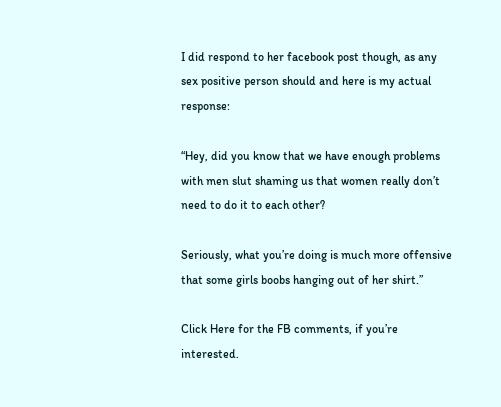I did respond to her facebook post though, as any sex positive person should and here is my actual response:

“Hey, did you know that we have enough problems with men slut shaming us that women really don’t need to do it to each other?

Seriously, what you’re doing is much more offensive that some girls boobs hanging out of her shirt.”

Click Here for the FB comments, if you’re interested.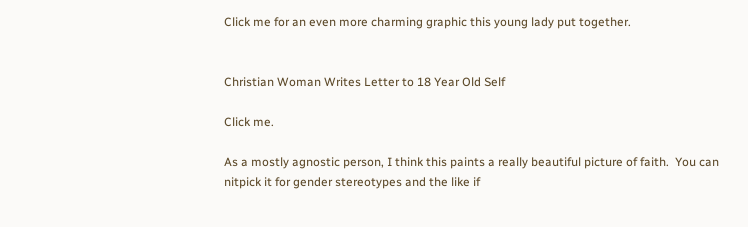Click me for an even more charming graphic this young lady put together.


Christian Woman Writes Letter to 18 Year Old Self

Click me.

As a mostly agnostic person, I think this paints a really beautiful picture of faith.  You can nitpick it for gender stereotypes and the like if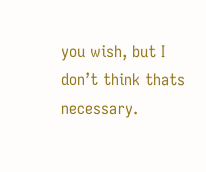you wish, but I don’t think thats necessary.